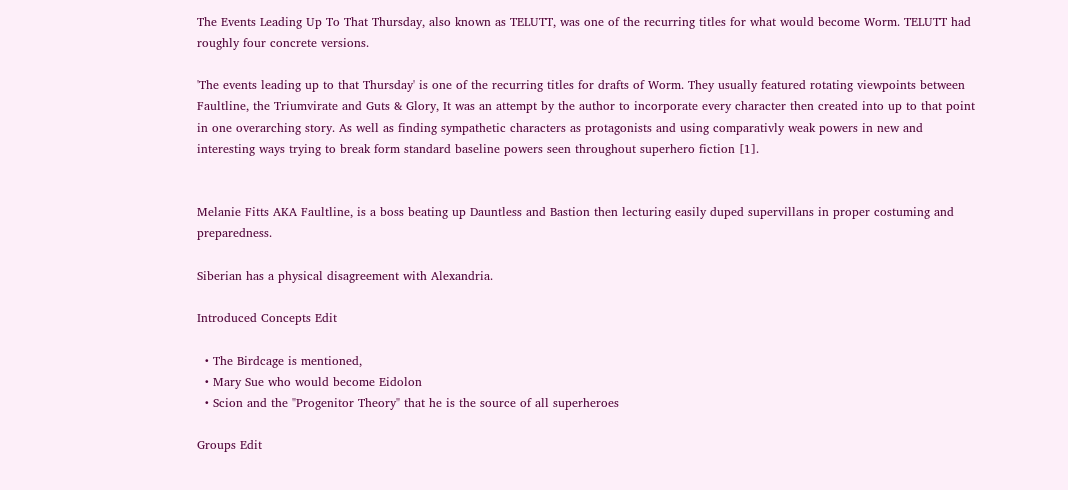The Events Leading Up To That Thursday, also known as TELUTT, was one of the recurring titles for what would become Worm. TELUTT had roughly four concrete versions.

'The events leading up to that Thursday' is one of the recurring titles for drafts of Worm. They usually featured rotating viewpoints between Faultline, the Triumvirate and Guts & Glory, It was an attempt by the author to incorporate every character then created into up to that point in one overarching story. As well as finding sympathetic characters as protagonists and using comparativly weak powers in new and interesting ways trying to break form standard baseline powers seen throughout superhero fiction [1].


Melanie Fitts AKA Faultline, is a boss beating up Dauntless and Bastion then lecturing easily duped supervillans in proper costuming and preparedness.

Siberian has a physical disagreement with Alexandria.

Introduced Concepts Edit

  • The Birdcage is mentioned,
  • Mary Sue who would become Eidolon
  • Scion and the "Progenitor Theory" that he is the source of all superheroes

Groups Edit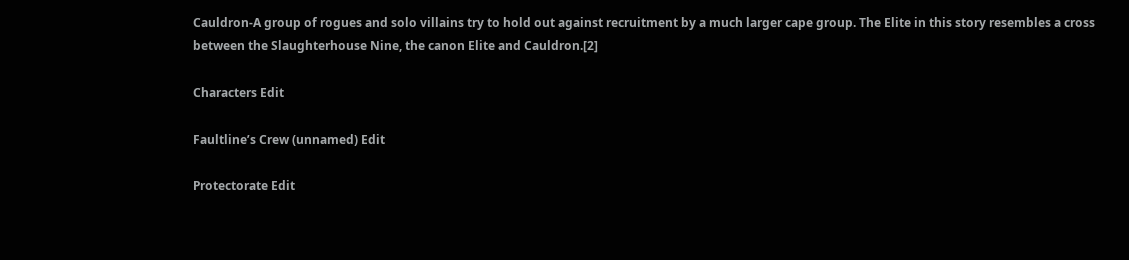Cauldron-A group of rogues and solo villains try to hold out against recruitment by a much larger cape group. The Elite in this story resembles a cross between the Slaughterhouse Nine, the canon Elite and Cauldron.[2]

Characters Edit

Faultline’s Crew (unnamed) Edit

Protectorate Edit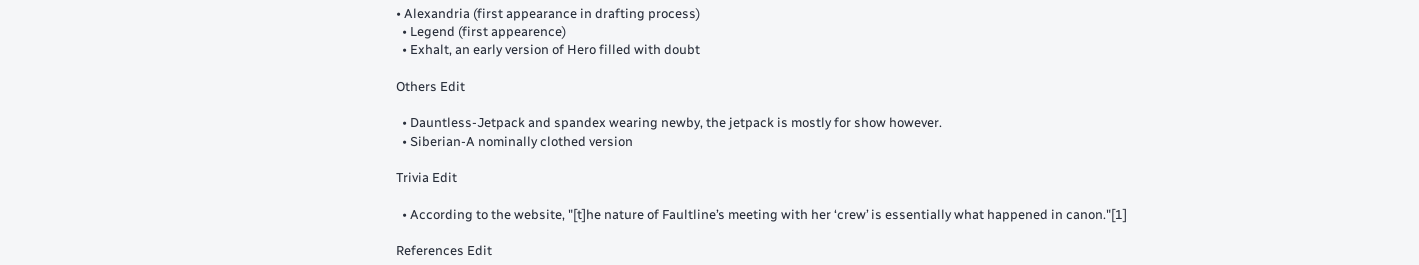• Alexandria (first appearance in drafting process)
  • Legend (first appearence)
  • Exhalt, an early version of Hero filled with doubt

Others Edit

  • Dauntless-Jetpack and spandex wearing newby, the jetpack is mostly for show however.
  • Siberian-A nominally clothed version

Trivia Edit

  • According to the website, "[t]he nature of Faultline’s meeting with her ‘crew’ is essentially what happened in canon."[1]

References Edit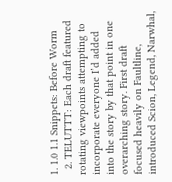1. 1.0 1.1 Snippets: Before Worm
  2. TELUTTT: Each draft featured rotating viewpoints attempting to incorporate everyone I’d added into the story by that point in one overarching story. First draft focused heavily on Faultline, introduced Scion, Legend, Narwhal,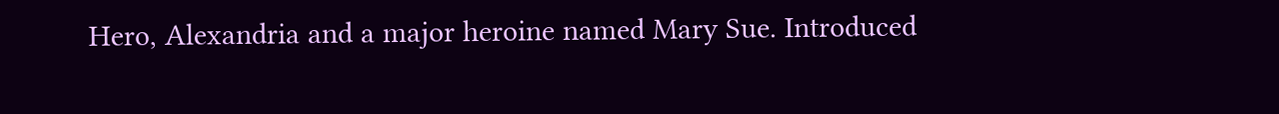Hero, Alexandria and a major heroine named Mary Sue. Introduced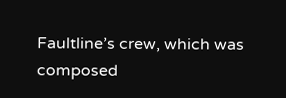Faultline’s crew, which was composed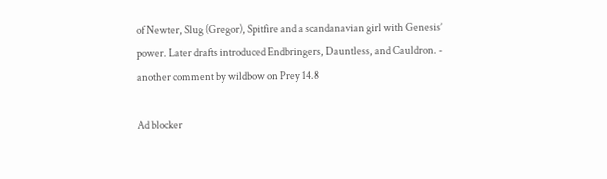of Newter, Slug (Gregor), Spitfire and a scandanavian girl with Genesis’ power. Later drafts introduced Endbringers, Dauntless, and Cauldron. - another comment by wildbow on Prey 14.8

Ad blocker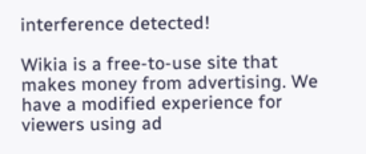interference detected!

Wikia is a free-to-use site that makes money from advertising. We have a modified experience for viewers using ad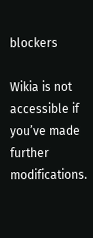blockers

Wikia is not accessible if you’ve made further modifications.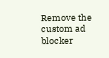Remove the custom ad blocker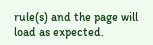rule(s) and the page will load as expected.